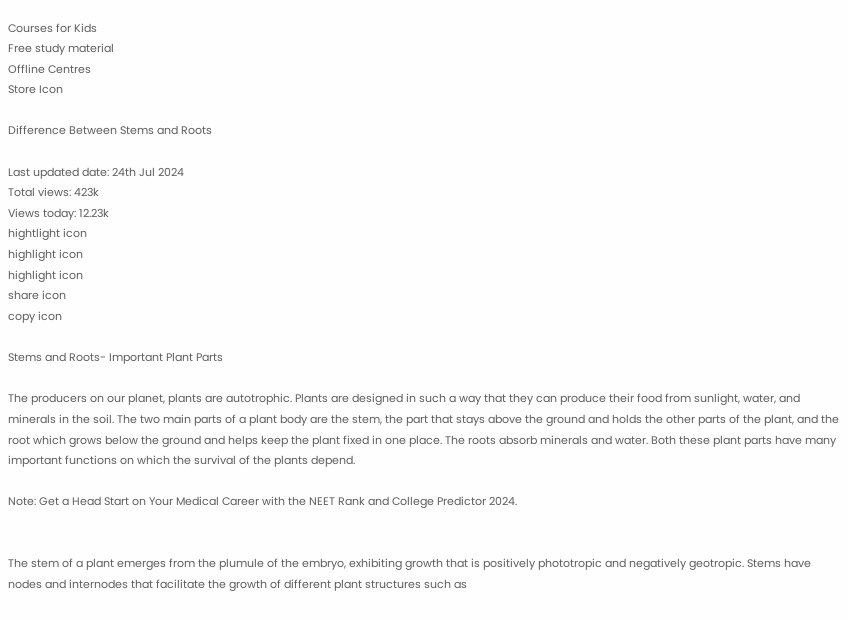Courses for Kids
Free study material
Offline Centres
Store Icon

Difference Between Stems and Roots

Last updated date: 24th Jul 2024
Total views: 423k
Views today: 12.23k
hightlight icon
highlight icon
highlight icon
share icon
copy icon

Stems and Roots- Important Plant Parts

The producers on our planet, plants are autotrophic. Plants are designed in such a way that they can produce their food from sunlight, water, and minerals in the soil. The two main parts of a plant body are the stem, the part that stays above the ground and holds the other parts of the plant, and the root which grows below the ground and helps keep the plant fixed in one place. The roots absorb minerals and water. Both these plant parts have many important functions on which the survival of the plants depend.

Note: Get a Head Start on Your Medical Career with the NEET Rank and College Predictor 2024.


The stem of a plant emerges from the plumule of the embryo, exhibiting growth that is positively phototropic and negatively geotropic. Stems have nodes and internodes that facilitate the growth of different plant structures such as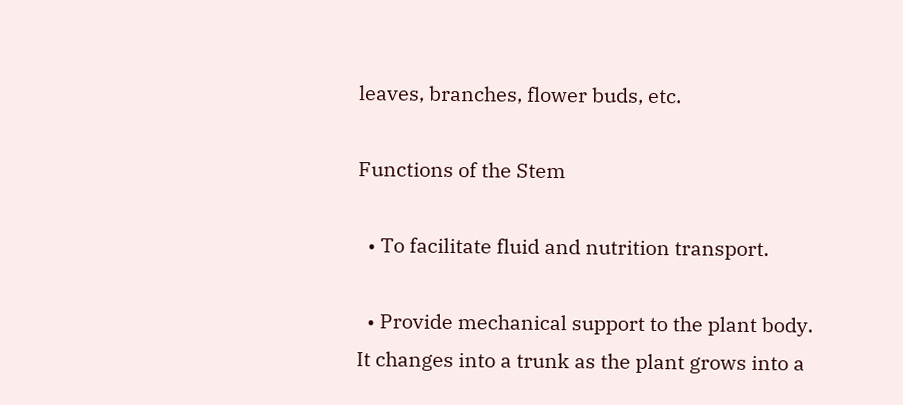leaves, branches, flower buds, etc.

Functions of the Stem

  • To facilitate fluid and nutrition transport.

  • Provide mechanical support to the plant body. It changes into a trunk as the plant grows into a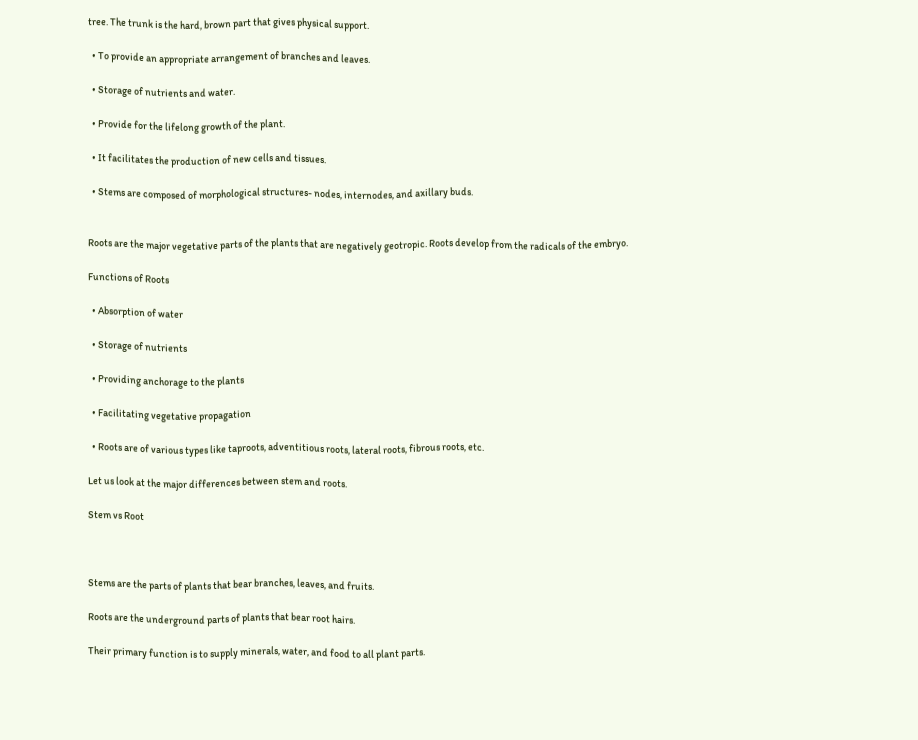tree. The trunk is the hard, brown part that gives physical support.

  • To provide an appropriate arrangement of branches and leaves.

  • Storage of nutrients and water.

  • Provide for the lifelong growth of the plant.

  • It facilitates the production of new cells and tissues.

  • Stems are composed of morphological structures- nodes, internodes, and axillary buds.


Roots are the major vegetative parts of the plants that are negatively geotropic. Roots develop from the radicals of the embryo.

Functions of Roots

  • Absorption of water

  • Storage of nutrients

  • Providing anchorage to the plants

  • Facilitating vegetative propagation

  • Roots are of various types like taproots, adventitious roots, lateral roots, fibrous roots, etc.

Let us look at the major differences between stem and roots.

Stem vs Root



Stems are the parts of plants that bear branches, leaves, and fruits.

Roots are the underground parts of plants that bear root hairs.

Their primary function is to supply minerals, water, and food to all plant parts.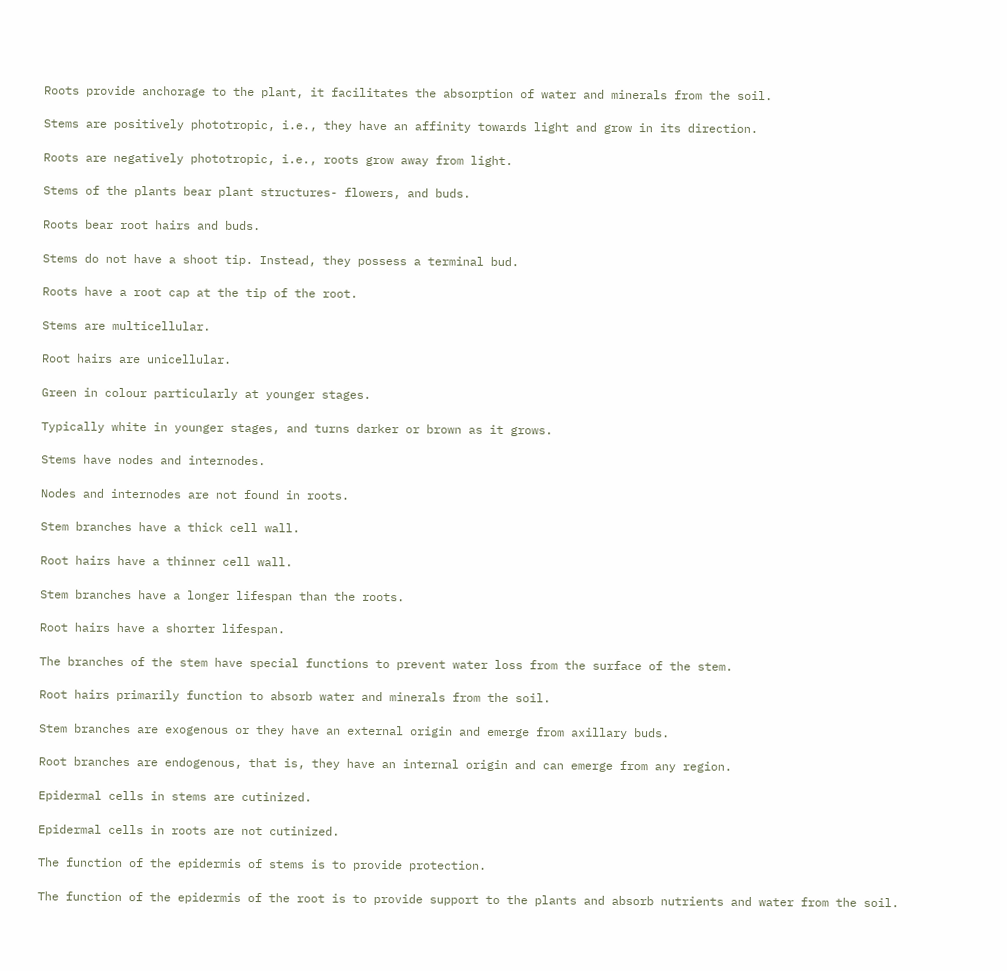Roots provide anchorage to the plant, it facilitates the absorption of water and minerals from the soil.

Stems are positively phototropic, i.e., they have an affinity towards light and grow in its direction.

Roots are negatively phototropic, i.e., roots grow away from light.

Stems of the plants bear plant structures- flowers, and buds.

Roots bear root hairs and buds.

Stems do not have a shoot tip. Instead, they possess a terminal bud.

Roots have a root cap at the tip of the root.

Stems are multicellular.

Root hairs are unicellular.

Green in colour particularly at younger stages.

Typically white in younger stages, and turns darker or brown as it grows.

Stems have nodes and internodes.

Nodes and internodes are not found in roots.

Stem branches have a thick cell wall.

Root hairs have a thinner cell wall.

Stem branches have a longer lifespan than the roots.

Root hairs have a shorter lifespan.

The branches of the stem have special functions to prevent water loss from the surface of the stem.

Root hairs primarily function to absorb water and minerals from the soil.

Stem branches are exogenous or they have an external origin and emerge from axillary buds.

Root branches are endogenous, that is, they have an internal origin and can emerge from any region.

Epidermal cells in stems are cutinized.

Epidermal cells in roots are not cutinized.

The function of the epidermis of stems is to provide protection.

The function of the epidermis of the root is to provide support to the plants and absorb nutrients and water from the soil.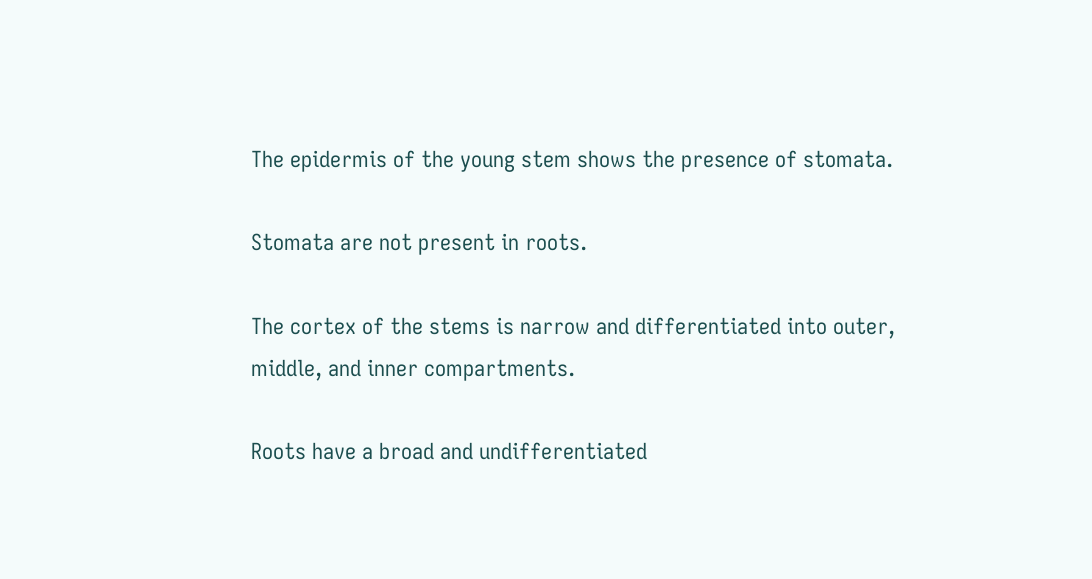The epidermis of the young stem shows the presence of stomata.

Stomata are not present in roots.

The cortex of the stems is narrow and differentiated into outer, middle, and inner compartments.

Roots have a broad and undifferentiated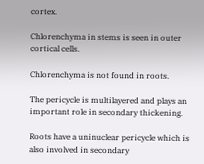cortex.

Chlorenchyma in stems is seen in outer cortical cells.

Chlorenchyma is not found in roots.

The pericycle is multilayered and plays an important role in secondary thickening.

Roots have a uninuclear pericycle which is also involved in secondary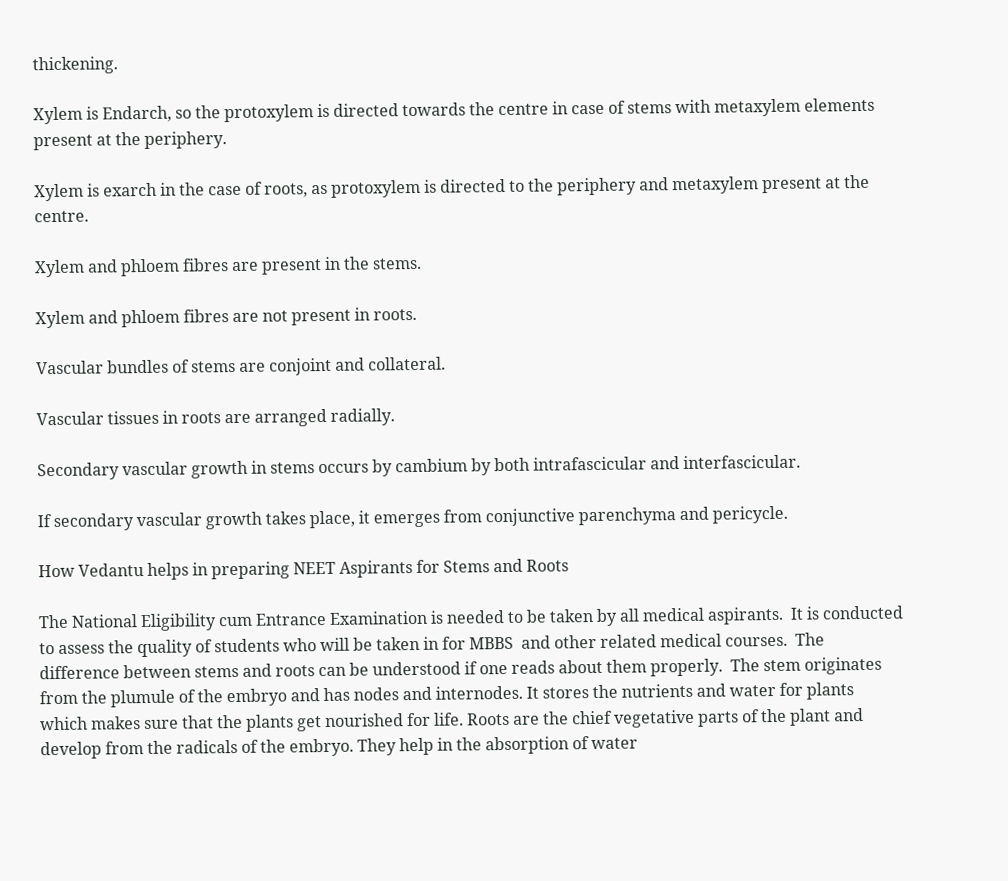thickening.

Xylem is Endarch, so the protoxylem is directed towards the centre in case of stems with metaxylem elements present at the periphery.

Xylem is exarch in the case of roots, as protoxylem is directed to the periphery and metaxylem present at the centre.

Xylem and phloem fibres are present in the stems.

Xylem and phloem fibres are not present in roots.

Vascular bundles of stems are conjoint and collateral.

Vascular tissues in roots are arranged radially.

Secondary vascular growth in stems occurs by cambium by both intrafascicular and interfascicular.

If secondary vascular growth takes place, it emerges from conjunctive parenchyma and pericycle.

How Vedantu helps in preparing NEET Aspirants for Stems and Roots

The National Eligibility cum Entrance Examination is needed to be taken by all medical aspirants.  It is conducted to assess the quality of students who will be taken in for MBBS  and other related medical courses.  The difference between stems and roots can be understood if one reads about them properly.  The stem originates from the plumule of the embryo and has nodes and internodes. It stores the nutrients and water for plants which makes sure that the plants get nourished for life. Roots are the chief vegetative parts of the plant and develop from the radicals of the embryo. They help in the absorption of water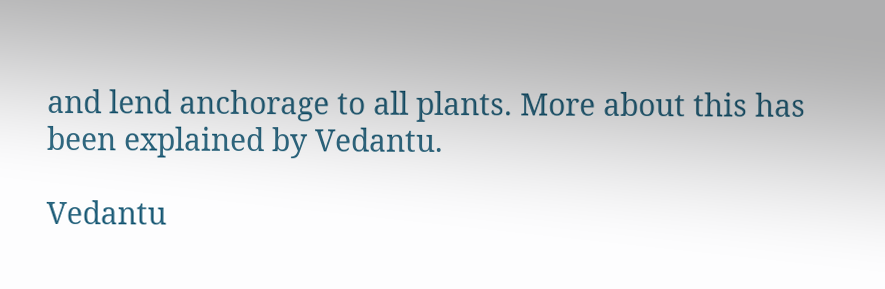and lend anchorage to all plants. More about this has been explained by Vedantu.

Vedantu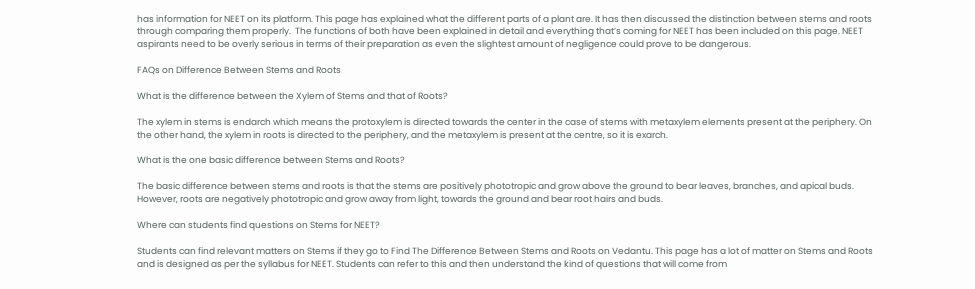has information for NEET on its platform. This page has explained what the different parts of a plant are. It has then discussed the distinction between stems and roots through comparing them properly.  The functions of both have been explained in detail and everything that’s coming for NEET has been included on this page. NEET aspirants need to be overly serious in terms of their preparation as even the slightest amount of negligence could prove to be dangerous.

FAQs on Difference Between Stems and Roots

What is the difference between the Xylem of Stems and that of Roots?

The xylem in stems is endarch which means the protoxylem is directed towards the center in the case of stems with metaxylem elements present at the periphery. On the other hand, the xylem in roots is directed to the periphery, and the metaxylem is present at the centre, so it is exarch.

What is the one basic difference between Stems and Roots?

The basic difference between stems and roots is that the stems are positively phototropic and grow above the ground to bear leaves, branches, and apical buds. However, roots are negatively phototropic and grow away from light, towards the ground and bear root hairs and buds.

Where can students find questions on Stems for NEET?

Students can find relevant matters on Stems if they go to Find The Difference Between Stems and Roots on Vedantu. This page has a lot of matter on Stems and Roots and is designed as per the syllabus for NEET. Students can refer to this and then understand the kind of questions that will come from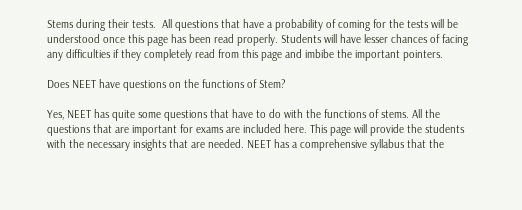Stems during their tests.  All questions that have a probability of coming for the tests will be understood once this page has been read properly. Students will have lesser chances of facing any difficulties if they completely read from this page and imbibe the important pointers.

Does NEET have questions on the functions of Stem?

Yes, NEET has quite some questions that have to do with the functions of stems. All the questions that are important for exams are included here. This page will provide the students with the necessary insights that are needed. NEET has a comprehensive syllabus that the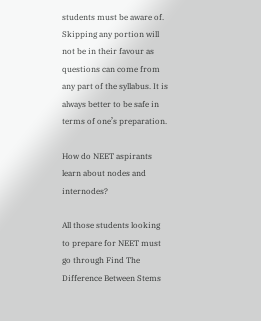students must be aware of. Skipping any portion will not be in their favour as questions can come from any part of the syllabus. It is always better to be safe in terms of one’s preparation.

How do NEET aspirants learn about nodes and internodes?

All those students looking to prepare for NEET must go through Find The Difference Between Stems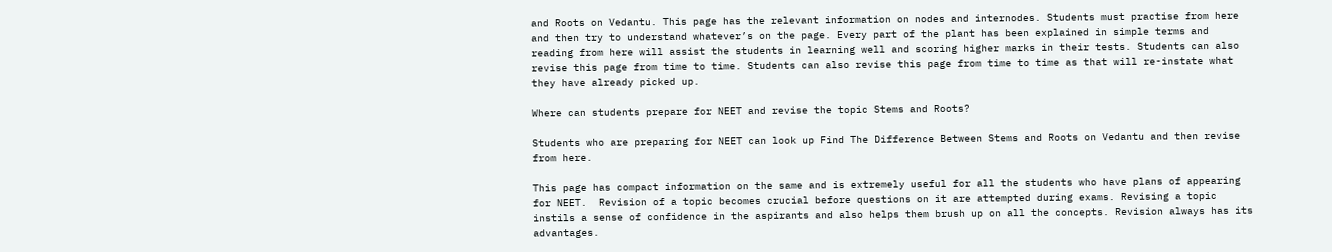and Roots on Vedantu. This page has the relevant information on nodes and internodes. Students must practise from here and then try to understand whatever’s on the page. Every part of the plant has been explained in simple terms and reading from here will assist the students in learning well and scoring higher marks in their tests. Students can also revise this page from time to time. Students can also revise this page from time to time as that will re-instate what they have already picked up.

Where can students prepare for NEET and revise the topic Stems and Roots?

Students who are preparing for NEET can look up Find The Difference Between Stems and Roots on Vedantu and then revise from here.

This page has compact information on the same and is extremely useful for all the students who have plans of appearing for NEET.  Revision of a topic becomes crucial before questions on it are attempted during exams. Revising a topic instils a sense of confidence in the aspirants and also helps them brush up on all the concepts. Revision always has its advantages.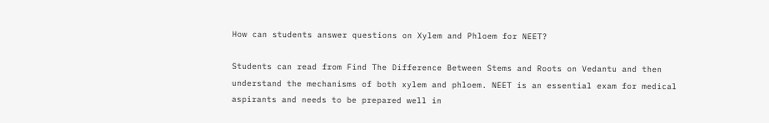How can students answer questions on Xylem and Phloem for NEET?

Students can read from Find The Difference Between Stems and Roots on Vedantu and then understand the mechanisms of both xylem and phloem. NEET is an essential exam for medical aspirants and needs to be prepared well in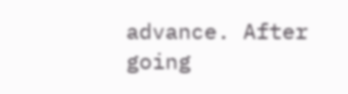advance. After going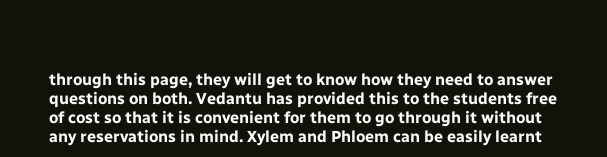through this page, they will get to know how they need to answer questions on both. Vedantu has provided this to the students free of cost so that it is convenient for them to go through it without any reservations in mind. Xylem and Phloem can be easily learnt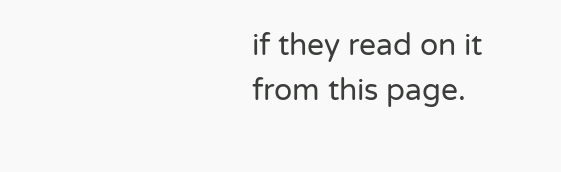if they read on it from this page.